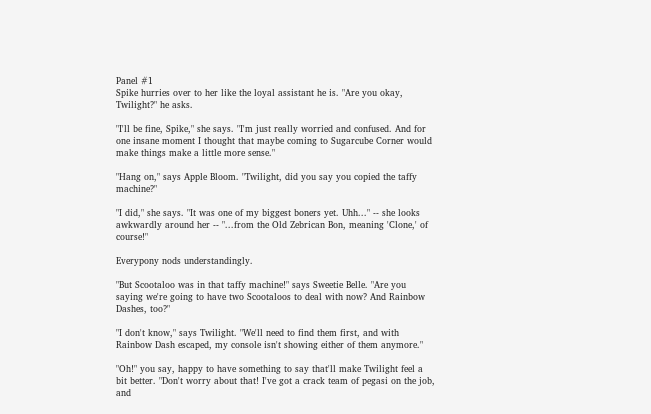Panel #1
Spike hurries over to her like the loyal assistant he is. "Are you okay, Twilight?" he asks.

"I'll be fine, Spike," she says. "I'm just really worried and confused. And for one insane moment I thought that maybe coming to Sugarcube Corner would make things make a little more sense."

"Hang on," says Apple Bloom. "Twilight, did you say you copied the taffy machine?"

"I did," she says. "It was one of my biggest boners yet. Uhh..." -- she looks awkwardly around her -- "...from the Old Zebrican Bon, meaning 'Clone,' of course!"

Everypony nods understandingly.

"But Scootaloo was in that taffy machine!" says Sweetie Belle. "Are you saying we're going to have two Scootaloos to deal with now? And Rainbow Dashes, too?"

"I don't know," says Twilight. "We'll need to find them first, and with Rainbow Dash escaped, my console isn't showing either of them anymore."

"Oh!" you say, happy to have something to say that'll make Twilight feel a bit better. "Don't worry about that! I've got a crack team of pegasi on the job, and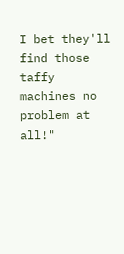I bet they'll find those taffy machines no problem at all!"